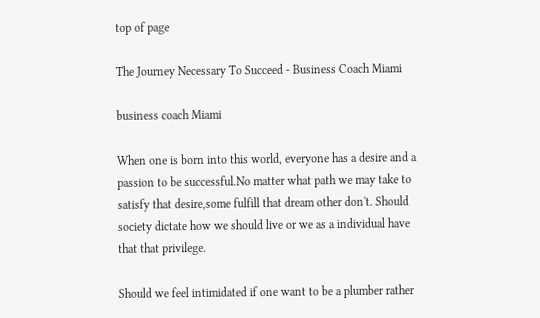top of page

The Journey Necessary To Succeed - Business Coach Miami

business coach Miami

When one is born into this world, everyone has a desire and a passion to be successful.No matter what path we may take to satisfy that desire,some fulfill that dream other don't. Should society dictate how we should live or we as a individual have that that privilege.

Should we feel intimidated if one want to be a plumber rather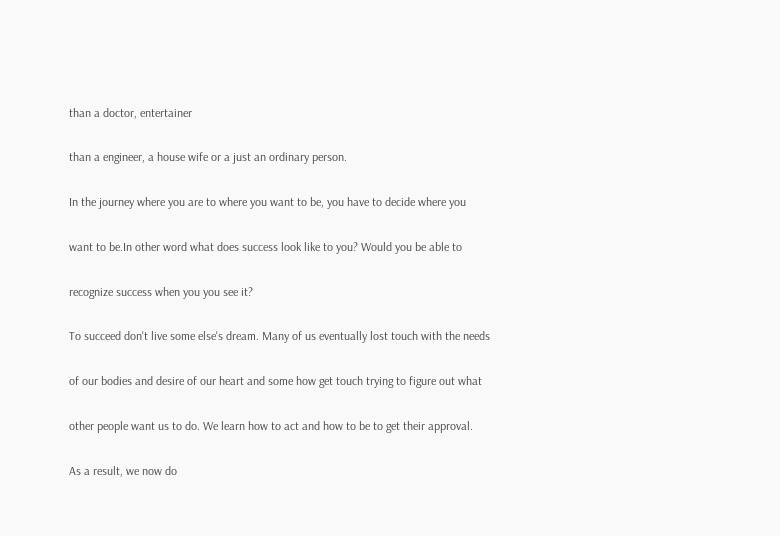than a doctor, entertainer

than a engineer, a house wife or a just an ordinary person.

In the journey where you are to where you want to be, you have to decide where you

want to be.In other word what does success look like to you? Would you be able to

recognize success when you you see it?

To succeed don't live some else's dream. Many of us eventually lost touch with the needs

of our bodies and desire of our heart and some how get touch trying to figure out what

other people want us to do. We learn how to act and how to be to get their approval.

As a result, we now do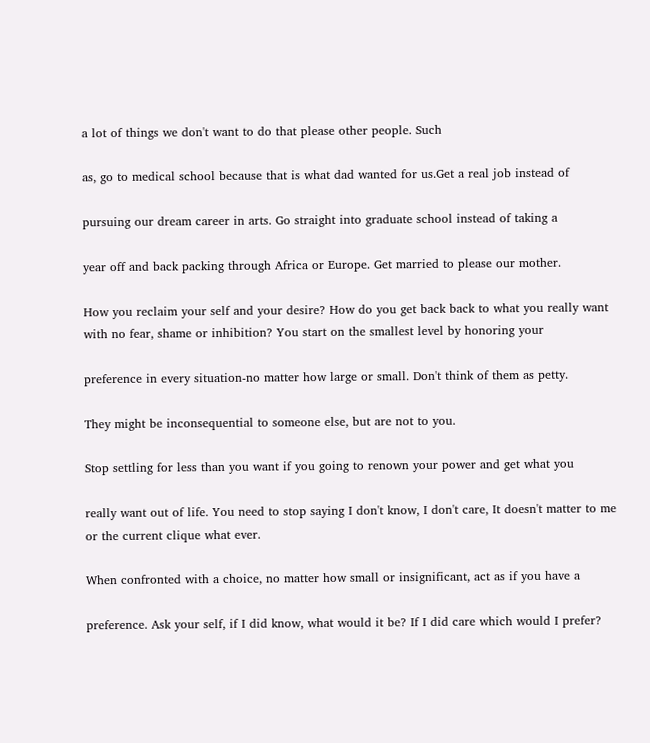a lot of things we don't want to do that please other people. Such

as, go to medical school because that is what dad wanted for us.Get a real job instead of

pursuing our dream career in arts. Go straight into graduate school instead of taking a

year off and back packing through Africa or Europe. Get married to please our mother.

How you reclaim your self and your desire? How do you get back back to what you really want with no fear, shame or inhibition? You start on the smallest level by honoring your

preference in every situation-no matter how large or small. Don't think of them as petty.

They might be inconsequential to someone else, but are not to you.

Stop settling for less than you want if you going to renown your power and get what you

really want out of life. You need to stop saying I don't know, I don't care, It doesn't matter to me or the current clique what ever.

When confronted with a choice, no matter how small or insignificant, act as if you have a

preference. Ask your self, if I did know, what would it be? If I did care which would I prefer?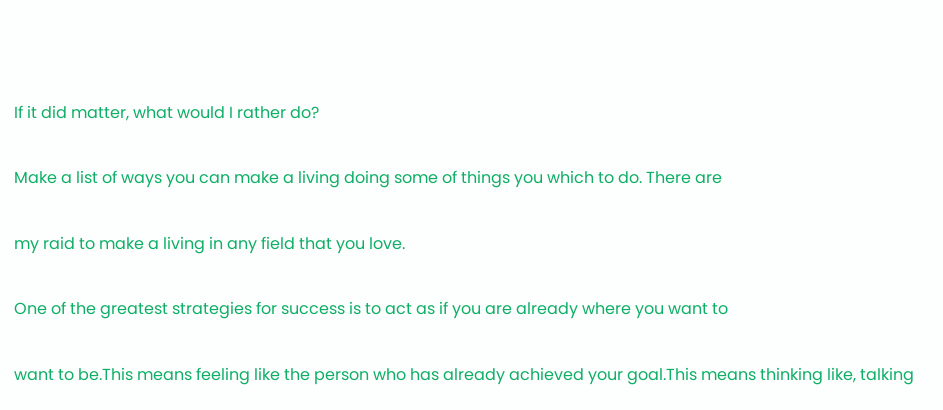If it did matter, what would I rather do?

Make a list of ways you can make a living doing some of things you which to do. There are

my raid to make a living in any field that you love.

One of the greatest strategies for success is to act as if you are already where you want to

want to be.This means feeling like the person who has already achieved your goal.This means thinking like, talking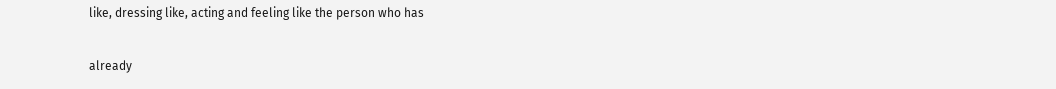like, dressing like, acting and feeling like the person who has

already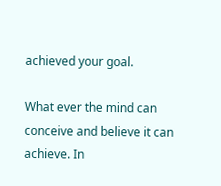achieved your goal.

What ever the mind can conceive and believe it can achieve. In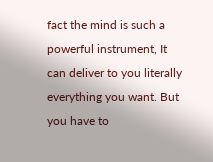fact the mind is such a powerful instrument, It can deliver to you literally everything you want. But you have to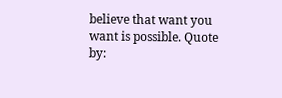believe that want you want is possible. Quote by: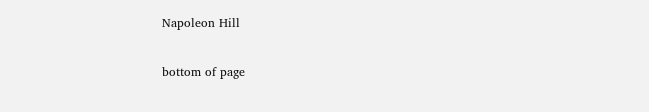Napoleon Hill

bottom of page